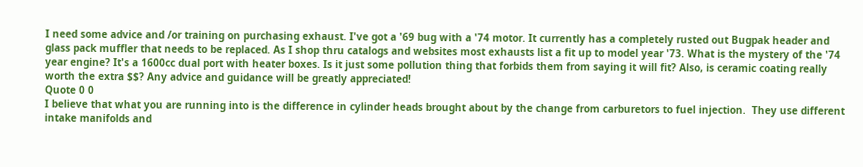I need some advice and /or training on purchasing exhaust. I've got a '69 bug with a '74 motor. It currently has a completely rusted out Bugpak header and glass pack muffler that needs to be replaced. As I shop thru catalogs and websites most exhausts list a fit up to model year '73. What is the mystery of the '74 year engine? It's a 1600cc dual port with heater boxes. Is it just some pollution thing that forbids them from saying it will fit? Also, is ceramic coating really worth the extra $$? Any advice and guidance will be greatly appreciated!
Quote 0 0
I believe that what you are running into is the difference in cylinder heads brought about by the change from carburetors to fuel injection.  They use different intake manifolds and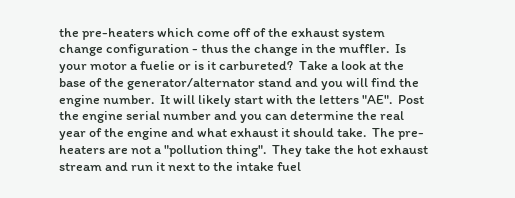the pre-heaters which come off of the exhaust system change configuration - thus the change in the muffler.  Is your motor a fuelie or is it carbureted?  Take a look at the base of the generator/alternator stand and you will find the engine number.  It will likely start with the letters "AE".  Post the engine serial number and you can determine the real year of the engine and what exhaust it should take.  The pre-heaters are not a "pollution thing".  They take the hot exhaust stream and run it next to the intake fuel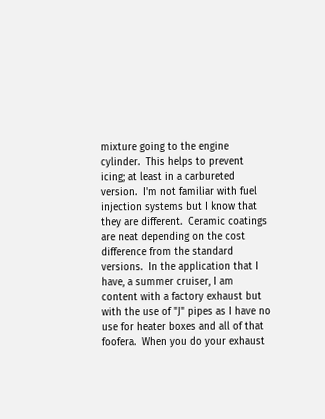mixture going to the engine cylinder.  This helps to prevent icing; at least in a carbureted version.  I'm not familiar with fuel injection systems but I know that they are different.  Ceramic coatings are neat depending on the cost difference from the standard versions.  In the application that I have, a summer cruiser, I am content with a factory exhaust but with the use of "J" pipes as I have no use for heater boxes and all of that foofera.  When you do your exhaust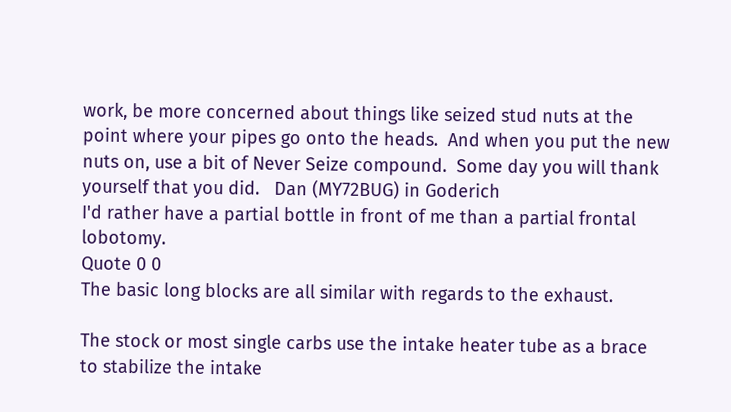work, be more concerned about things like seized stud nuts at the point where your pipes go onto the heads.  And when you put the new nuts on, use a bit of Never Seize compound.  Some day you will thank yourself that you did.   Dan (MY72BUG) in Goderich
I'd rather have a partial bottle in front of me than a partial frontal lobotomy.
Quote 0 0
The basic long blocks are all similar with regards to the exhaust.

The stock or most single carbs use the intake heater tube as a brace to stabilize the intake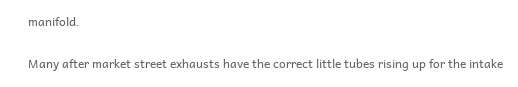manifold.

Many after market street exhausts have the correct little tubes rising up for the intake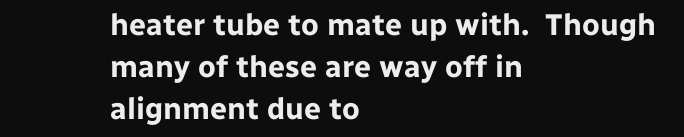heater tube to mate up with.  Though many of these are way off in alignment due to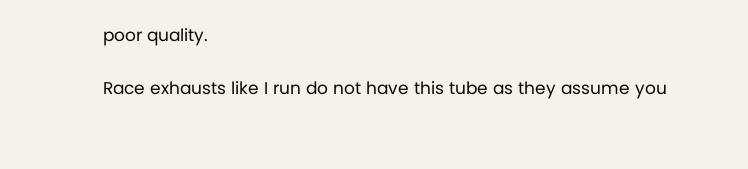poor quality.

Race exhausts like I run do not have this tube as they assume you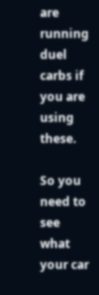are running duel carbs if you are using these.

So you need to see what your car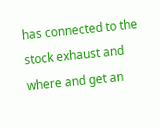has connected to the stock exhaust and where and get an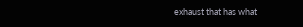exhaust that has what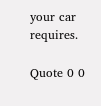your car requires.

Quote 0 0